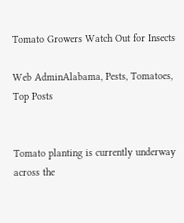Tomato Growers Watch Out for Insects

Web AdminAlabama, Pests, Tomatoes, Top Posts


Tomato planting is currently underway across the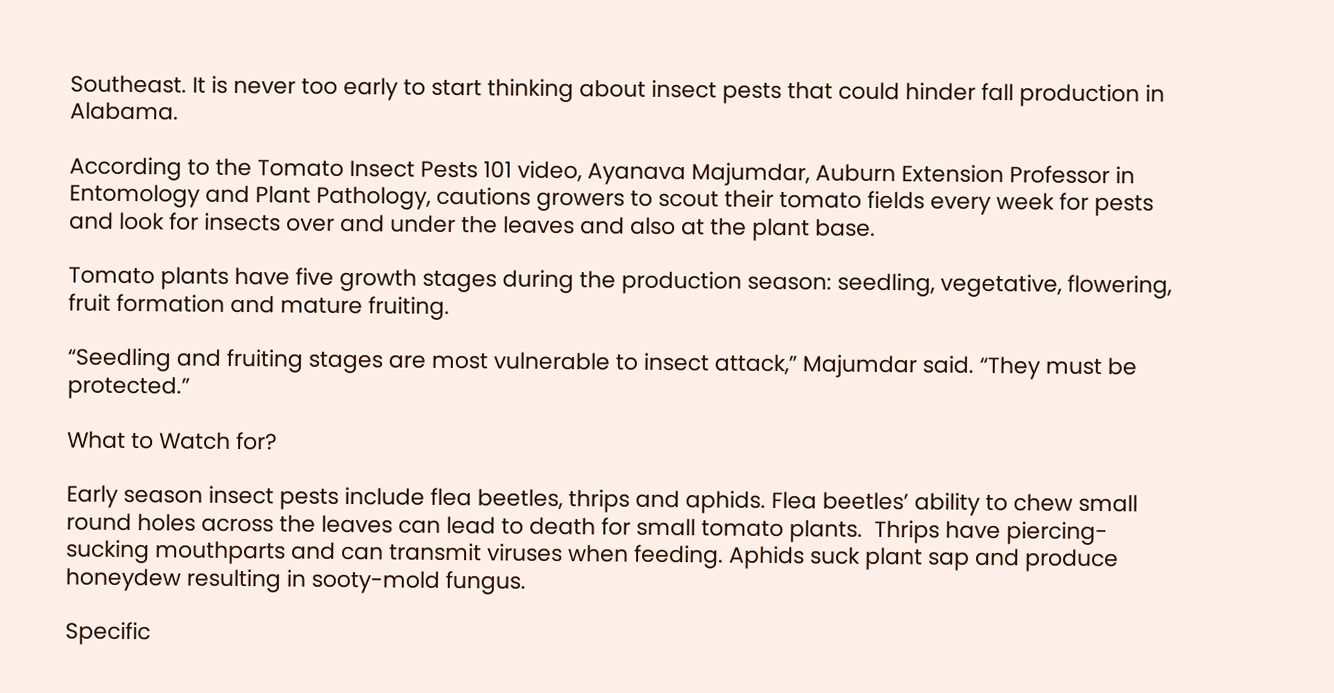Southeast. It is never too early to start thinking about insect pests that could hinder fall production in Alabama.

According to the Tomato Insect Pests 101 video, Ayanava Majumdar, Auburn Extension Professor in Entomology and Plant Pathology, cautions growers to scout their tomato fields every week for pests and look for insects over and under the leaves and also at the plant base.

Tomato plants have five growth stages during the production season: seedling, vegetative, flowering, fruit formation and mature fruiting.

“Seedling and fruiting stages are most vulnerable to insect attack,” Majumdar said. “They must be protected.”

What to Watch for?

Early season insect pests include flea beetles, thrips and aphids. Flea beetles’ ability to chew small round holes across the leaves can lead to death for small tomato plants.  Thrips have piercing-sucking mouthparts and can transmit viruses when feeding. Aphids suck plant sap and produce honeydew resulting in sooty-mold fungus.

Specific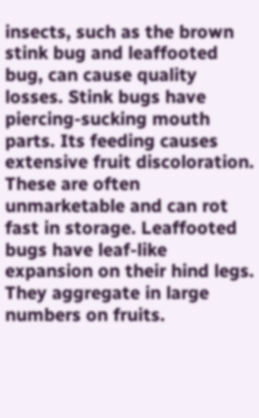insects, such as the brown stink bug and leaffooted bug, can cause quality losses. Stink bugs have piercing-sucking mouth parts. Its feeding causes extensive fruit discoloration. These are often unmarketable and can rot fast in storage. Leaffooted bugs have leaf-like expansion on their hind legs. They aggregate in large numbers on fruits.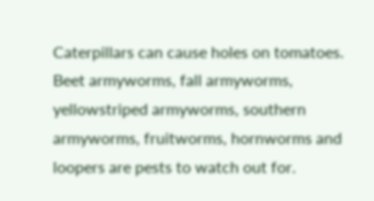Caterpillars can cause holes on tomatoes. Beet armyworms, fall armyworms, yellowstriped armyworms, southern armyworms, fruitworms, hornworms and loopers are pests to watch out for.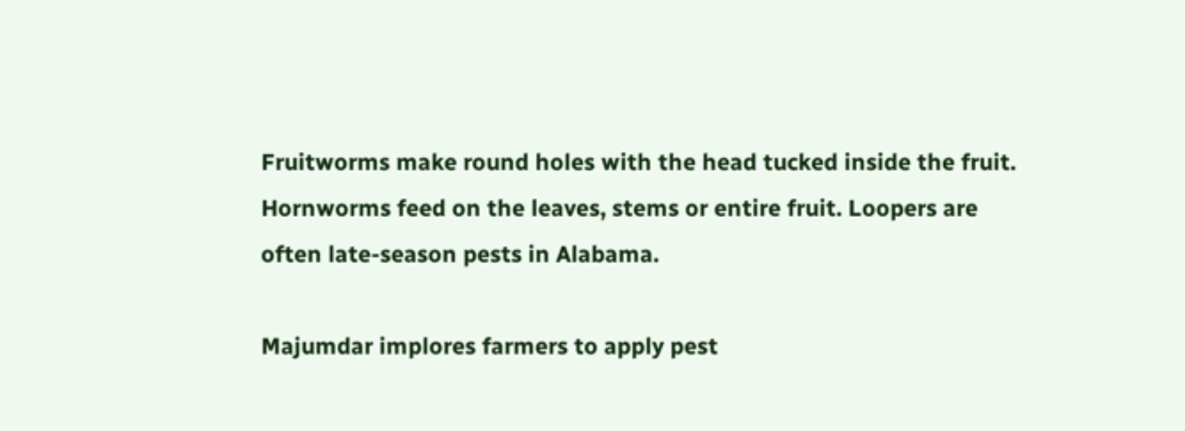Fruitworms make round holes with the head tucked inside the fruit. Hornworms feed on the leaves, stems or entire fruit. Loopers are often late-season pests in Alabama.

Majumdar implores farmers to apply pest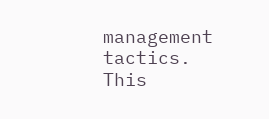management tactics. This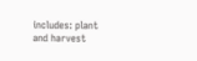includes: plant and harvest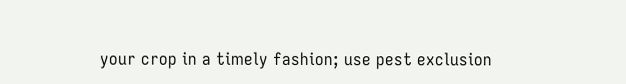your crop in a timely fashion; use pest exclusion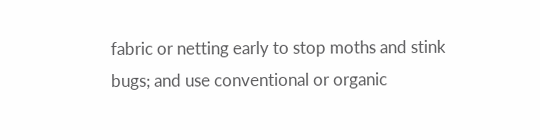fabric or netting early to stop moths and stink bugs; and use conventional or organic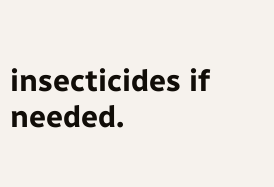insecticides if needed.